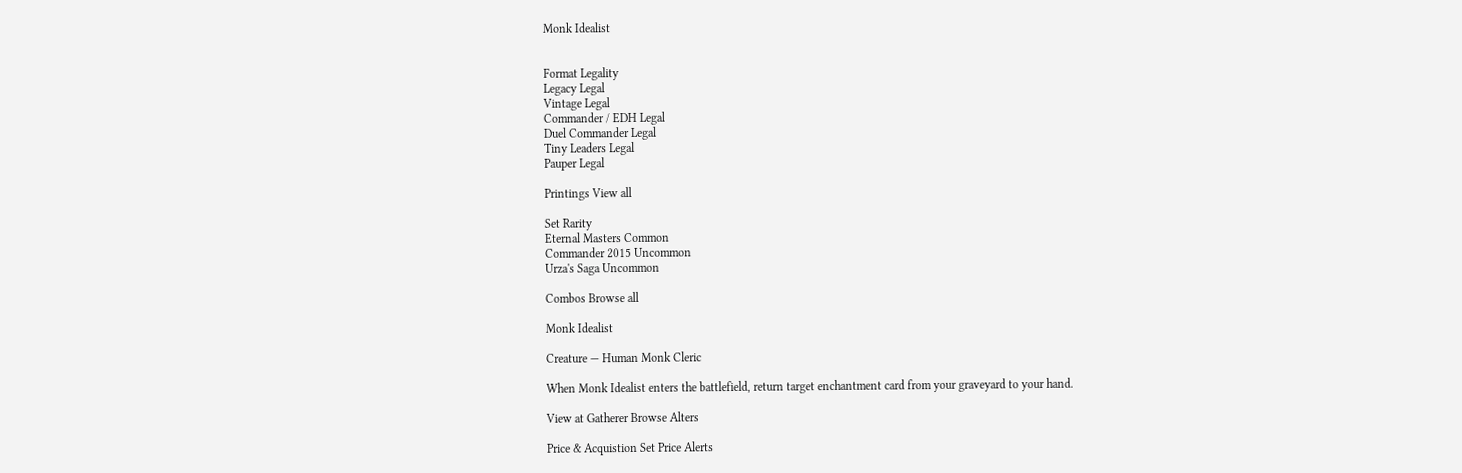Monk Idealist


Format Legality
Legacy Legal
Vintage Legal
Commander / EDH Legal
Duel Commander Legal
Tiny Leaders Legal
Pauper Legal

Printings View all

Set Rarity
Eternal Masters Common
Commander 2015 Uncommon
Urza's Saga Uncommon

Combos Browse all

Monk Idealist

Creature — Human Monk Cleric

When Monk Idealist enters the battlefield, return target enchantment card from your graveyard to your hand.

View at Gatherer Browse Alters

Price & Acquistion Set Price Alerts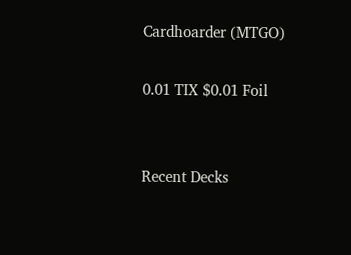Cardhoarder (MTGO)

0.01 TIX $0.01 Foil


Recent Decks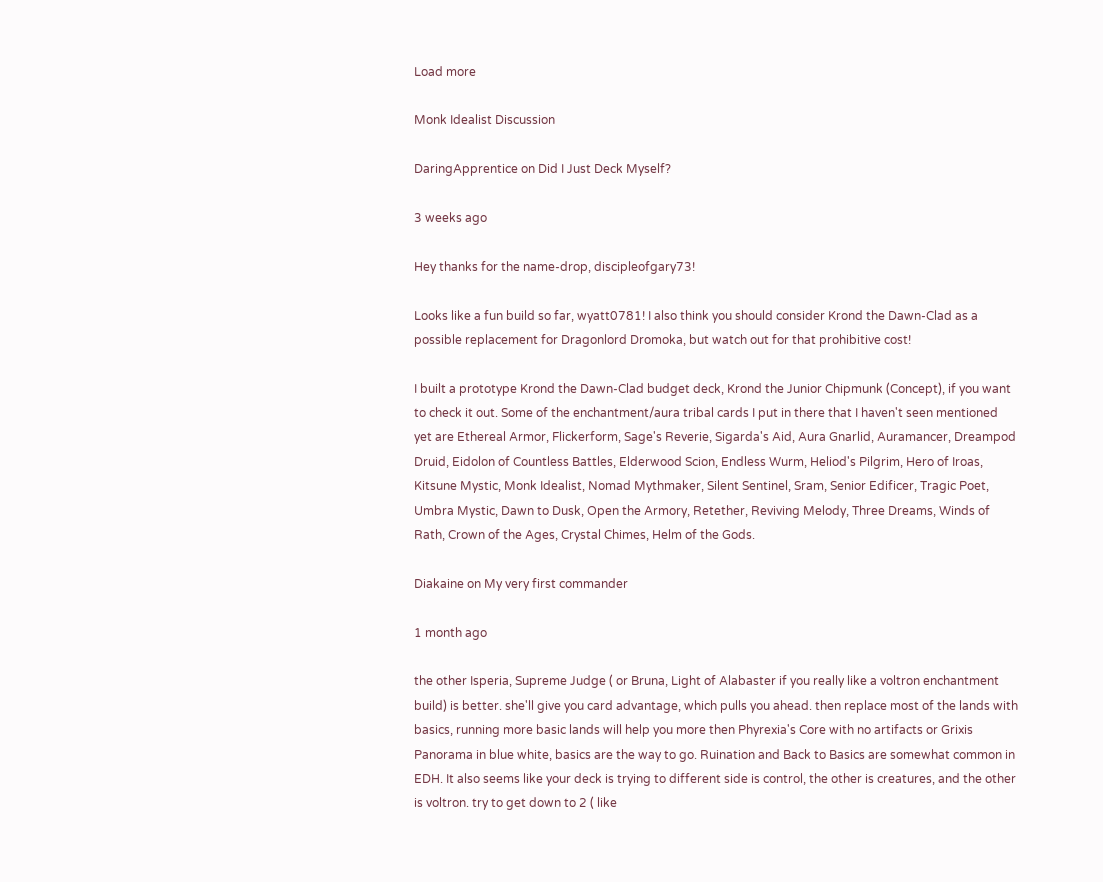Load more

Monk Idealist Discussion

DaringApprentice on Did I Just Deck Myself?

3 weeks ago

Hey thanks for the name-drop, discipleofgary73!

Looks like a fun build so far, wyatt0781! I also think you should consider Krond the Dawn-Clad as a possible replacement for Dragonlord Dromoka, but watch out for that prohibitive cost!

I built a prototype Krond the Dawn-Clad budget deck, Krond the Junior Chipmunk (Concept), if you want to check it out. Some of the enchantment/aura tribal cards I put in there that I haven't seen mentioned yet are Ethereal Armor, Flickerform, Sage's Reverie, Sigarda's Aid, Aura Gnarlid, Auramancer, Dreampod Druid, Eidolon of Countless Battles, Elderwood Scion, Endless Wurm, Heliod's Pilgrim, Hero of Iroas, Kitsune Mystic, Monk Idealist, Nomad Mythmaker, Silent Sentinel, Sram, Senior Edificer, Tragic Poet, Umbra Mystic, Dawn to Dusk, Open the Armory, Retether, Reviving Melody, Three Dreams, Winds of Rath, Crown of the Ages, Crystal Chimes, Helm of the Gods.

Diakaine on My very first commander

1 month ago

the other Isperia, Supreme Judge ( or Bruna, Light of Alabaster if you really like a voltron enchantment build) is better. she'll give you card advantage, which pulls you ahead. then replace most of the lands with basics, running more basic lands will help you more then Phyrexia's Core with no artifacts or Grixis Panorama in blue white, basics are the way to go. Ruination and Back to Basics are somewhat common in EDH. It also seems like your deck is trying to different side is control, the other is creatures, and the other is voltron. try to get down to 2 ( like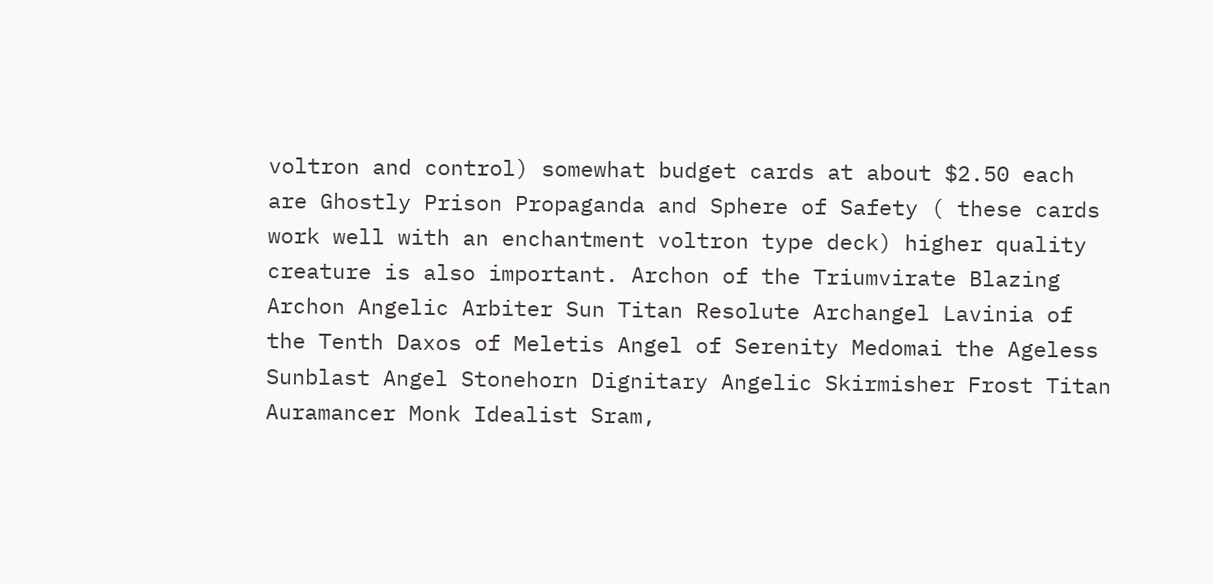voltron and control) somewhat budget cards at about $2.50 each are Ghostly Prison Propaganda and Sphere of Safety ( these cards work well with an enchantment voltron type deck) higher quality creature is also important. Archon of the Triumvirate Blazing Archon Angelic Arbiter Sun Titan Resolute Archangel Lavinia of the Tenth Daxos of Meletis Angel of Serenity Medomai the Ageless Sunblast Angel Stonehorn Dignitary Angelic Skirmisher Frost Titan Auramancer Monk Idealist Sram,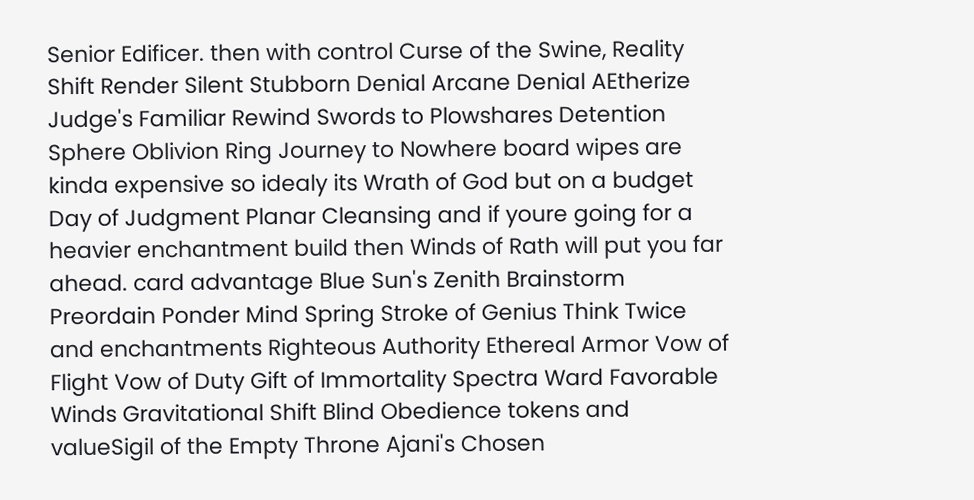Senior Edificer. then with control Curse of the Swine, Reality Shift Render Silent Stubborn Denial Arcane Denial AEtherize Judge's Familiar Rewind Swords to Plowshares Detention Sphere Oblivion Ring Journey to Nowhere board wipes are kinda expensive so idealy its Wrath of God but on a budget Day of Judgment Planar Cleansing and if youre going for a heavier enchantment build then Winds of Rath will put you far ahead. card advantage Blue Sun's Zenith Brainstorm Preordain Ponder Mind Spring Stroke of Genius Think Twice and enchantments Righteous Authority Ethereal Armor Vow of Flight Vow of Duty Gift of Immortality Spectra Ward Favorable Winds Gravitational Shift Blind Obedience tokens and valueSigil of the Empty Throne Ajani's Chosen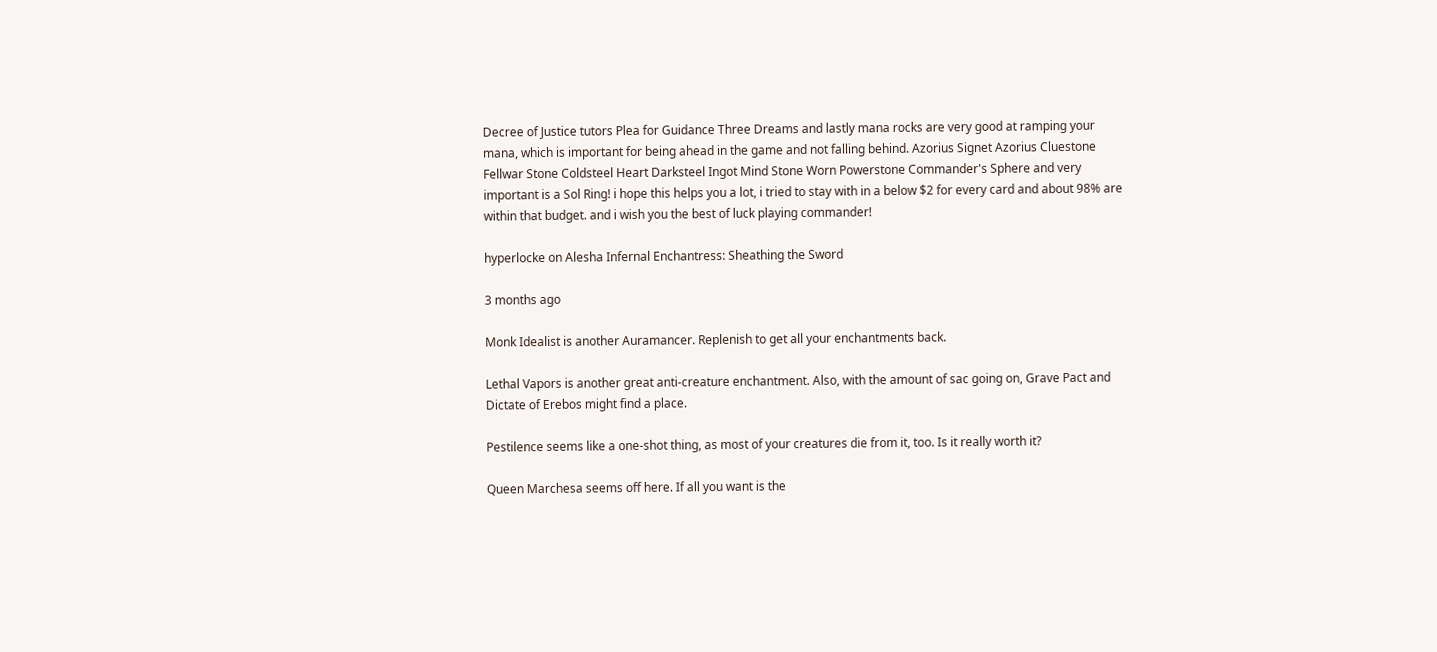Decree of Justice tutors Plea for Guidance Three Dreams and lastly mana rocks are very good at ramping your mana, which is important for being ahead in the game and not falling behind. Azorius Signet Azorius Cluestone Fellwar Stone Coldsteel Heart Darksteel Ingot Mind Stone Worn Powerstone Commander's Sphere and very important is a Sol Ring! i hope this helps you a lot, i tried to stay with in a below $2 for every card and about 98% are within that budget. and i wish you the best of luck playing commander!

hyperlocke on Alesha Infernal Enchantress: Sheathing the Sword

3 months ago

Monk Idealist is another Auramancer. Replenish to get all your enchantments back.

Lethal Vapors is another great anti-creature enchantment. Also, with the amount of sac going on, Grave Pact and Dictate of Erebos might find a place.

Pestilence seems like a one-shot thing, as most of your creatures die from it, too. Is it really worth it?

Queen Marchesa seems off here. If all you want is the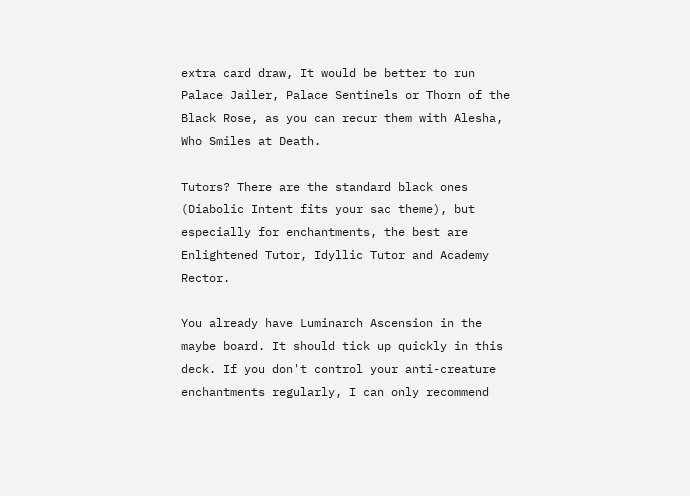extra card draw, It would be better to run Palace Jailer, Palace Sentinels or Thorn of the Black Rose, as you can recur them with Alesha, Who Smiles at Death.

Tutors? There are the standard black ones (Diabolic Intent fits your sac theme), but especially for enchantments, the best are Enlightened Tutor, Idyllic Tutor and Academy Rector.

You already have Luminarch Ascension in the maybe board. It should tick up quickly in this deck. If you don't control your anti-creature enchantments regularly, I can only recommend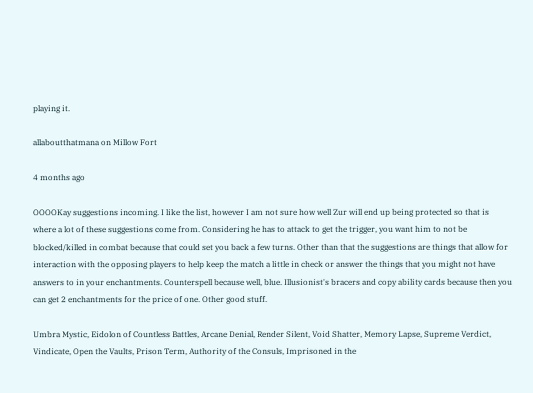playing it.

allaboutthatmana on Millow Fort

4 months ago

OOOOKay suggestions incoming. I like the list, however I am not sure how well Zur will end up being protected so that is where a lot of these suggestions come from. Considering he has to attack to get the trigger, you want him to not be blocked/killed in combat because that could set you back a few turns. Other than that the suggestions are things that allow for interaction with the opposing players to help keep the match a little in check or answer the things that you might not have answers to in your enchantments. Counterspell because well, blue. Illusionist's bracers and copy ability cards because then you can get 2 enchantments for the price of one. Other good stuff.

Umbra Mystic, Eidolon of Countless Battles, Arcane Denial, Render Silent, Void Shatter, Memory Lapse, Supreme Verdict, Vindicate, Open the Vaults, Prison Term, Authority of the Consuls, Imprisoned in the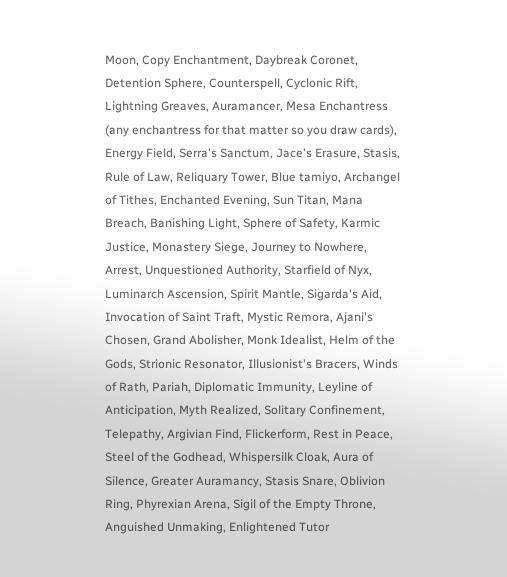Moon, Copy Enchantment, Daybreak Coronet, Detention Sphere, Counterspell, Cyclonic Rift, Lightning Greaves, Auramancer, Mesa Enchantress (any enchantress for that matter so you draw cards), Energy Field, Serra's Sanctum, Jace's Erasure, Stasis, Rule of Law, Reliquary Tower, Blue tamiyo, Archangel of Tithes, Enchanted Evening, Sun Titan, Mana Breach, Banishing Light, Sphere of Safety, Karmic Justice, Monastery Siege, Journey to Nowhere, Arrest, Unquestioned Authority, Starfield of Nyx, Luminarch Ascension, Spirit Mantle, Sigarda's Aid, Invocation of Saint Traft, Mystic Remora, Ajani's Chosen, Grand Abolisher, Monk Idealist, Helm of the Gods, Strionic Resonator, Illusionist's Bracers, Winds of Rath, Pariah, Diplomatic Immunity, Leyline of Anticipation, Myth Realized, Solitary Confinement, Telepathy, Argivian Find, Flickerform, Rest in Peace, Steel of the Godhead, Whispersilk Cloak, Aura of Silence, Greater Auramancy, Stasis Snare, Oblivion Ring, Phyrexian Arena, Sigil of the Empty Throne, Anguished Unmaking, Enlightened Tutor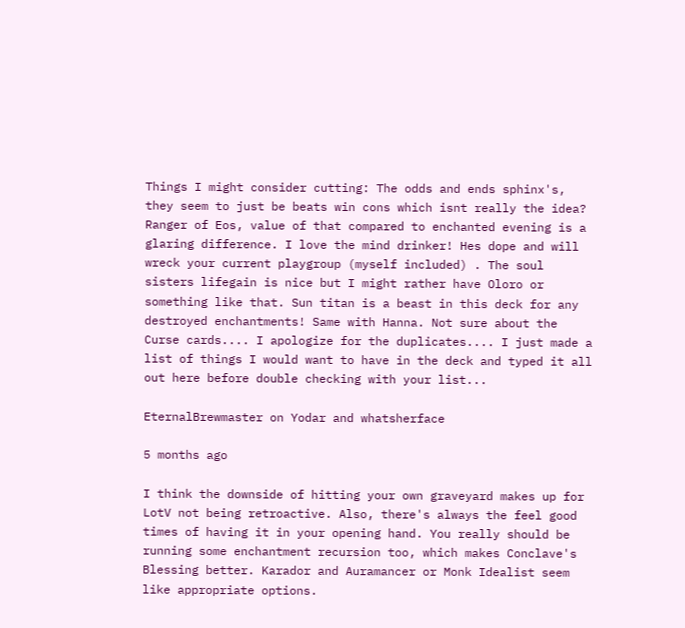Things I might consider cutting: The odds and ends sphinx's, they seem to just be beats win cons which isnt really the idea? Ranger of Eos, value of that compared to enchanted evening is a glaring difference. I love the mind drinker! Hes dope and will wreck your current playgroup (myself included) . The soul sisters lifegain is nice but I might rather have Oloro or something like that. Sun titan is a beast in this deck for any destroyed enchantments! Same with Hanna. Not sure about the Curse cards.... I apologize for the duplicates.... I just made a list of things I would want to have in the deck and typed it all out here before double checking with your list...

EternalBrewmaster on Yodar and whatsherface

5 months ago

I think the downside of hitting your own graveyard makes up for LotV not being retroactive. Also, there's always the feel good times of having it in your opening hand. You really should be running some enchantment recursion too, which makes Conclave's Blessing better. Karador and Auramancer or Monk Idealist seem like appropriate options.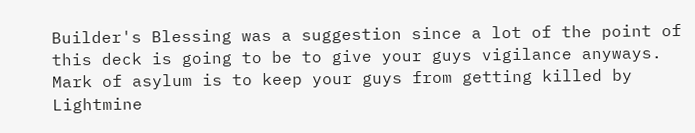Builder's Blessing was a suggestion since a lot of the point of this deck is going to be to give your guys vigilance anyways. Mark of asylum is to keep your guys from getting killed by Lightmine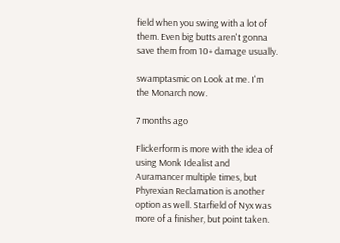field when you swing with a lot of them. Even big butts aren't gonna save them from 10+ damage usually.

swamptasmic on Look at me. I'm the Monarch now.

7 months ago

Flickerform is more with the idea of using Monk Idealist and Auramancer multiple times, but Phyrexian Reclamation is another option as well. Starfield of Nyx was more of a finisher, but point taken.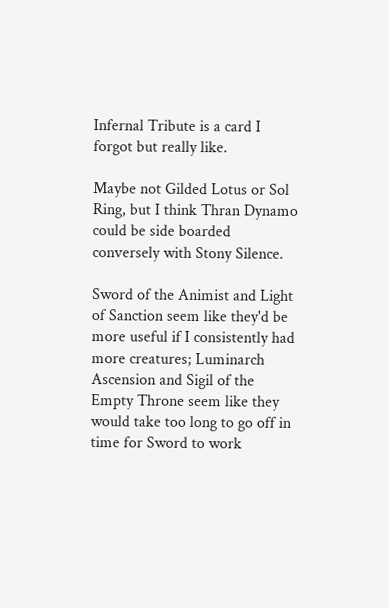Infernal Tribute is a card I forgot but really like.

Maybe not Gilded Lotus or Sol Ring, but I think Thran Dynamo could be side boarded conversely with Stony Silence.

Sword of the Animist and Light of Sanction seem like they'd be more useful if I consistently had more creatures; Luminarch Ascension and Sigil of the Empty Throne seem like they would take too long to go off in time for Sword to work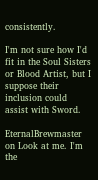consistently.

I'm not sure how I'd fit in the Soul Sisters or Blood Artist, but I suppose their inclusion could assist with Sword.

EternalBrewmaster on Look at me. I'm the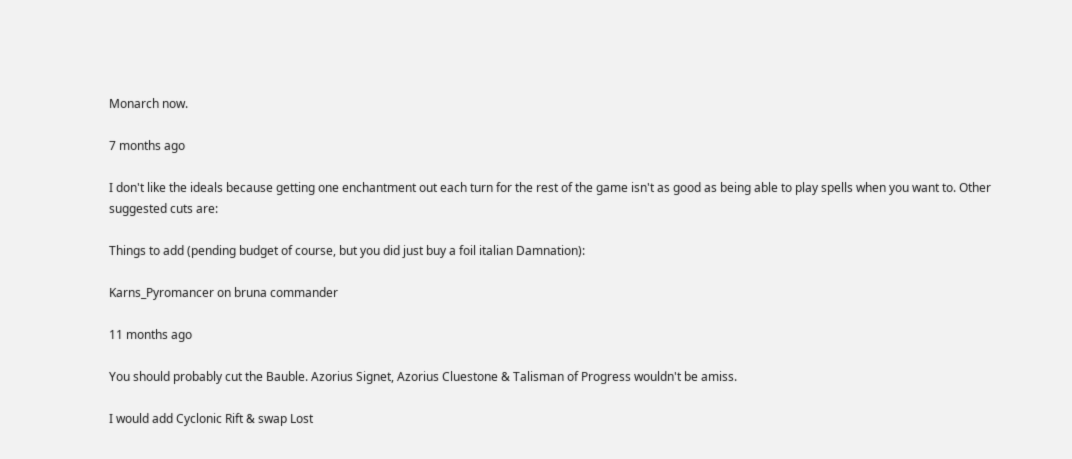Monarch now.

7 months ago

I don't like the ideals because getting one enchantment out each turn for the rest of the game isn't as good as being able to play spells when you want to. Other suggested cuts are:

Things to add (pending budget of course, but you did just buy a foil italian Damnation):

Karns_Pyromancer on bruna commander

11 months ago

You should probably cut the Bauble. Azorius Signet, Azorius Cluestone & Talisman of Progress wouldn't be amiss.

I would add Cyclonic Rift & swap Lost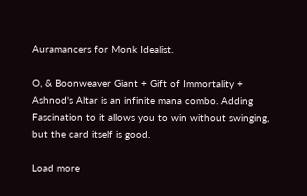Auramancers for Monk Idealist.

O, & Boonweaver Giant + Gift of Immortality + Ashnod's Altar is an infinite mana combo. Adding Fascination to it allows you to win without swinging, but the card itself is good.

Load more